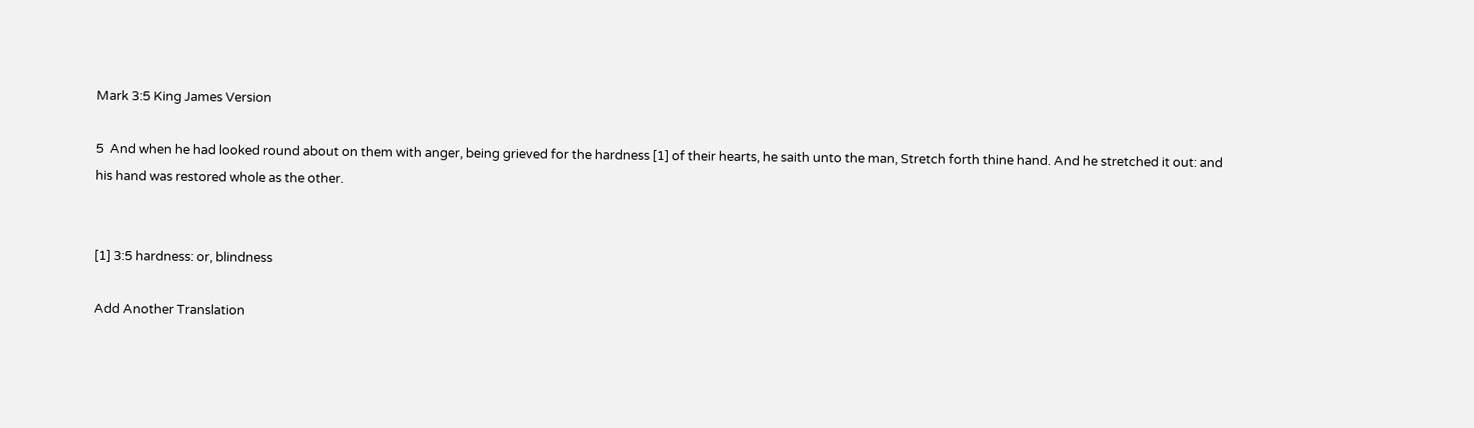Mark 3:5 King James Version

5  And when he had looked round about on them with anger, being grieved for the hardness [1] of their hearts, he saith unto the man, Stretch forth thine hand. And he stretched it out: and his hand was restored whole as the other.


[1] 3:5 hardness: or, blindness

Add Another Translation